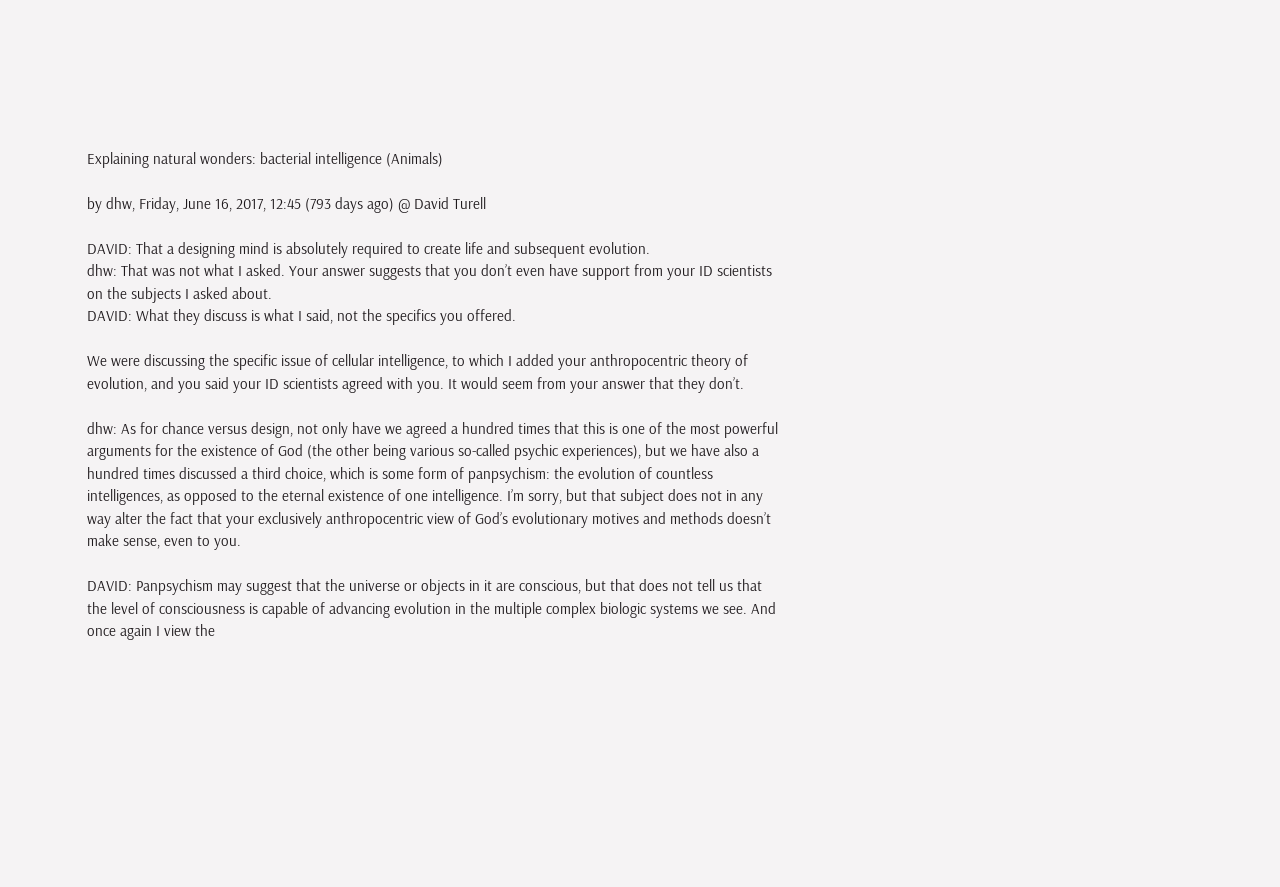Explaining natural wonders: bacterial intelligence (Animals)

by dhw, Friday, June 16, 2017, 12:45 (793 days ago) @ David Turell

DAVID: That a designing mind is absolutely required to create life and subsequent evolution.
dhw: That was not what I asked. Your answer suggests that you don’t even have support from your ID scientists on the subjects I asked about.
DAVID: What they discuss is what I said, not the specifics you offered.

We were discussing the specific issue of cellular intelligence, to which I added your anthropocentric theory of evolution, and you said your ID scientists agreed with you. It would seem from your answer that they don’t.

dhw: As for chance versus design, not only have we agreed a hundred times that this is one of the most powerful arguments for the existence of God (the other being various so-called psychic experiences), but we have also a hundred times discussed a third choice, which is some form of panpsychism: the evolution of countless intelligences, as opposed to the eternal existence of one intelligence. I’m sorry, but that subject does not in any way alter the fact that your exclusively anthropocentric view of God’s evolutionary motives and methods doesn’t make sense, even to you.

DAVID: Panpsychism may suggest that the universe or objects in it are conscious, but that does not tell us that the level of consciousness is capable of advancing evolution in the multiple complex biologic systems we see. And once again I view the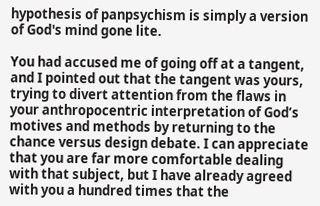hypothesis of panpsychism is simply a version of God's mind gone lite.

You had accused me of going off at a tangent, and I pointed out that the tangent was yours, trying to divert attention from the flaws in your anthropocentric interpretation of God’s motives and methods by returning to the chance versus design debate. I can appreciate that you are far more comfortable dealing with that subject, but I have already agreed with you a hundred times that the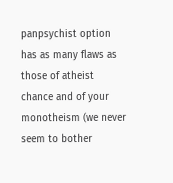panpsychist option has as many flaws as those of atheist chance and of your monotheism (we never seem to bother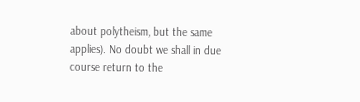about polytheism, but the same applies). No doubt we shall in due course return to the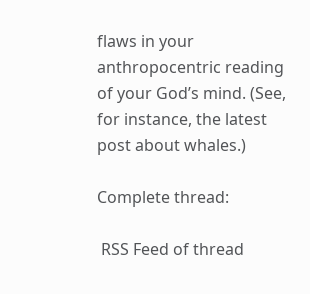flaws in your anthropocentric reading of your God’s mind. (See, for instance, the latest post about whales.)

Complete thread:

 RSS Feed of thread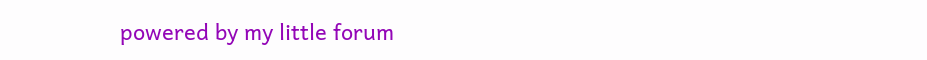powered by my little forum